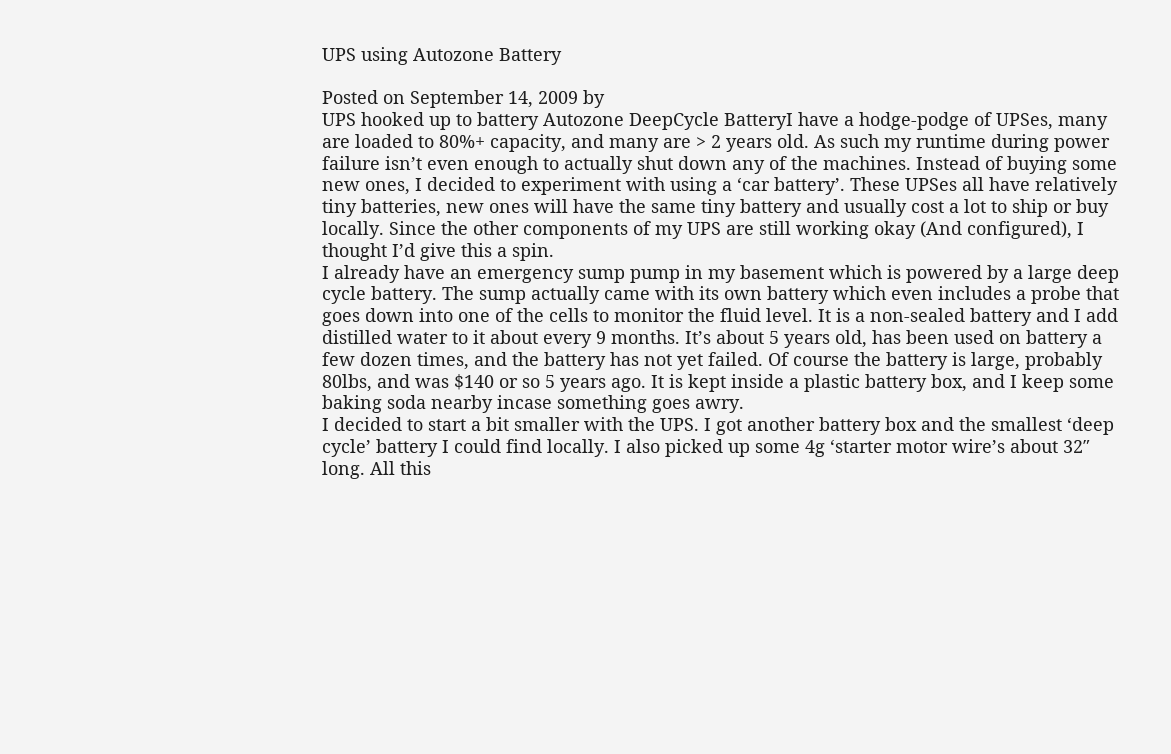UPS using Autozone Battery

Posted on September 14, 2009 by
UPS hooked up to battery Autozone DeepCycle BatteryI have a hodge-podge of UPSes, many are loaded to 80%+ capacity, and many are > 2 years old. As such my runtime during power failure isn’t even enough to actually shut down any of the machines. Instead of buying some new ones, I decided to experiment with using a ‘car battery’. These UPSes all have relatively tiny batteries, new ones will have the same tiny battery and usually cost a lot to ship or buy locally. Since the other components of my UPS are still working okay (And configured), I thought I’d give this a spin.
I already have an emergency sump pump in my basement which is powered by a large deep cycle battery. The sump actually came with its own battery which even includes a probe that goes down into one of the cells to monitor the fluid level. It is a non-sealed battery and I add distilled water to it about every 9 months. It’s about 5 years old, has been used on battery a few dozen times, and the battery has not yet failed. Of course the battery is large, probably 80lbs, and was $140 or so 5 years ago. It is kept inside a plastic battery box, and I keep some baking soda nearby incase something goes awry.
I decided to start a bit smaller with the UPS. I got another battery box and the smallest ‘deep cycle’ battery I could find locally. I also picked up some 4g ‘starter motor wire’s about 32″ long. All this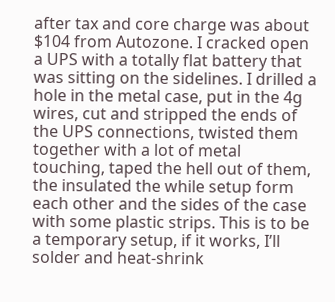after tax and core charge was about $104 from Autozone. I cracked open a UPS with a totally flat battery that was sitting on the sidelines. I drilled a hole in the metal case, put in the 4g wires, cut and stripped the ends of the UPS connections, twisted them together with a lot of metal touching, taped the hell out of them, the insulated the while setup form each other and the sides of the case with some plastic strips. This is to be a temporary setup, if it works, I’ll solder and heat-shrink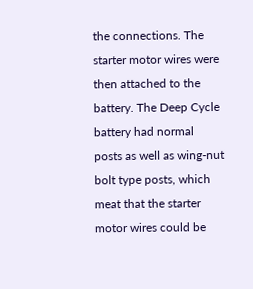the connections. The starter motor wires were then attached to the battery. The Deep Cycle battery had normal posts as well as wing-nut bolt type posts, which meat that the starter motor wires could be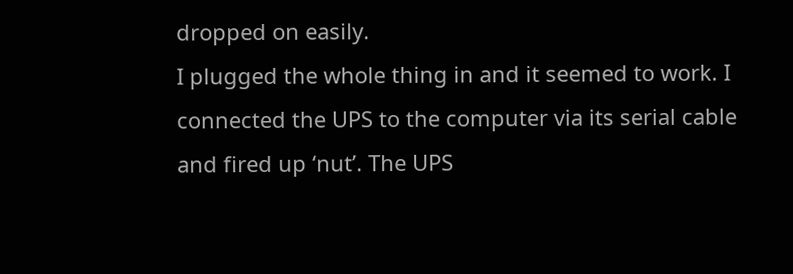dropped on easily.
I plugged the whole thing in and it seemed to work. I connected the UPS to the computer via its serial cable and fired up ‘nut’. The UPS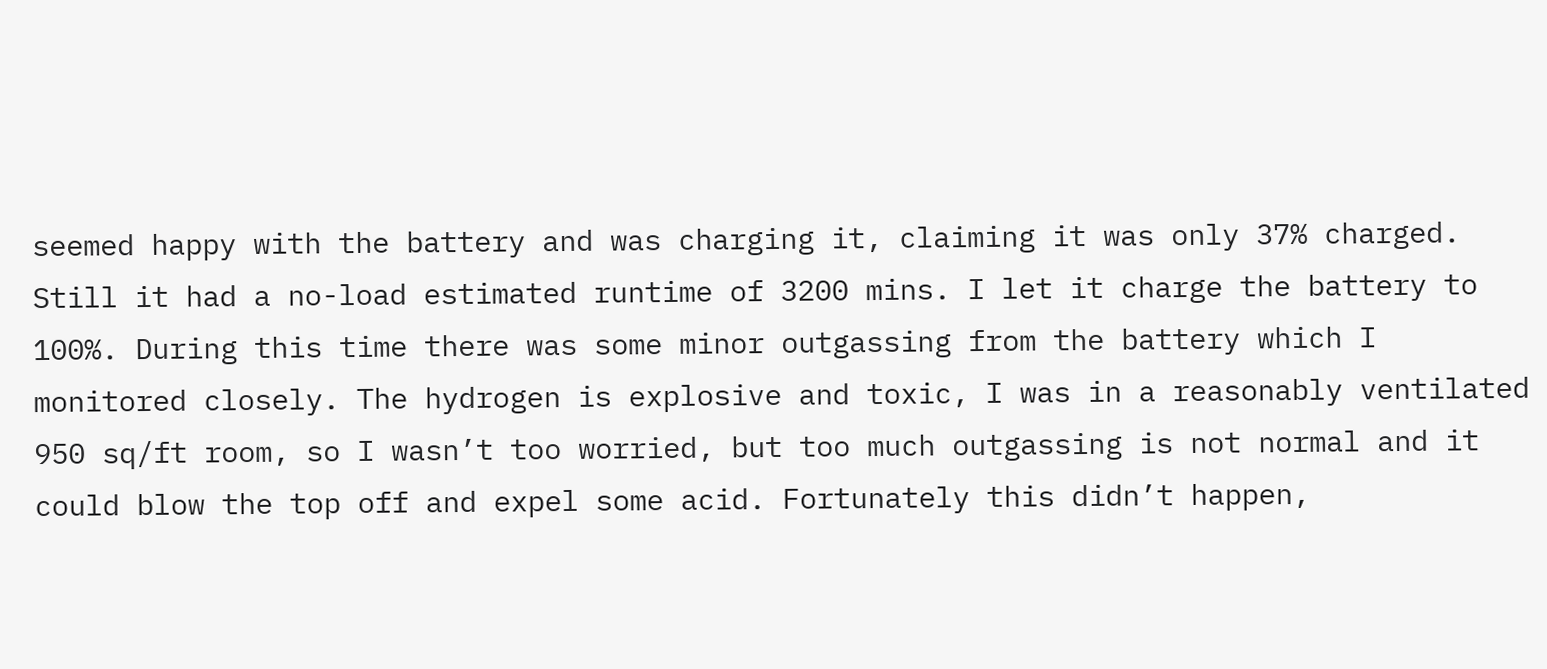seemed happy with the battery and was charging it, claiming it was only 37% charged. Still it had a no-load estimated runtime of 3200 mins. I let it charge the battery to 100%. During this time there was some minor outgassing from the battery which I monitored closely. The hydrogen is explosive and toxic, I was in a reasonably ventilated 950 sq/ft room, so I wasn’t too worried, but too much outgassing is not normal and it could blow the top off and expel some acid. Fortunately this didn’t happen,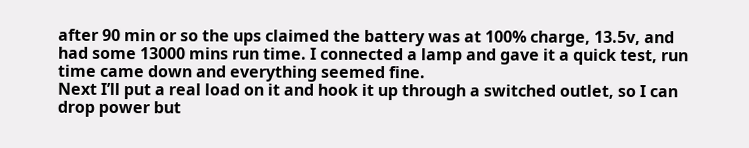after 90 min or so the ups claimed the battery was at 100% charge, 13.5v, and had some 13000 mins run time. I connected a lamp and gave it a quick test, run time came down and everything seemed fine.
Next I’ll put a real load on it and hook it up through a switched outlet, so I can drop power but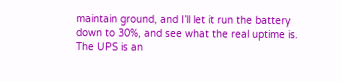maintain ground, and I’ll let it run the battery down to 30%, and see what the real uptime is. The UPS is an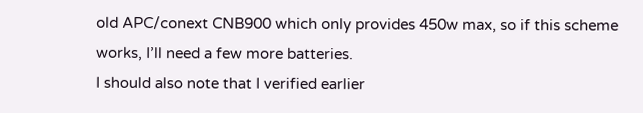old APC/conext CNB900 which only provides 450w max, so if this scheme works, I’ll need a few more batteries.
I should also note that I verified earlier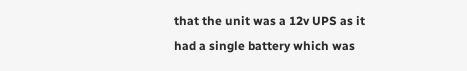that the unit was a 12v UPS as it had a single battery which was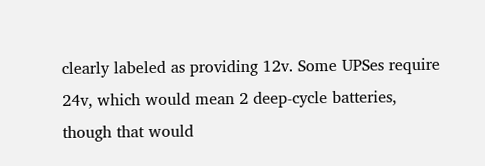clearly labeled as providing 12v. Some UPSes require 24v, which would mean 2 deep-cycle batteries, though that would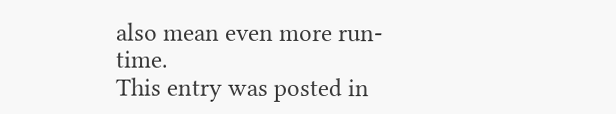also mean even more run-time.
This entry was posted in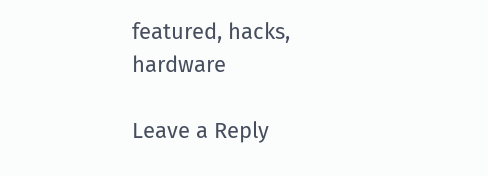featured, hacks, hardware

Leave a Reply